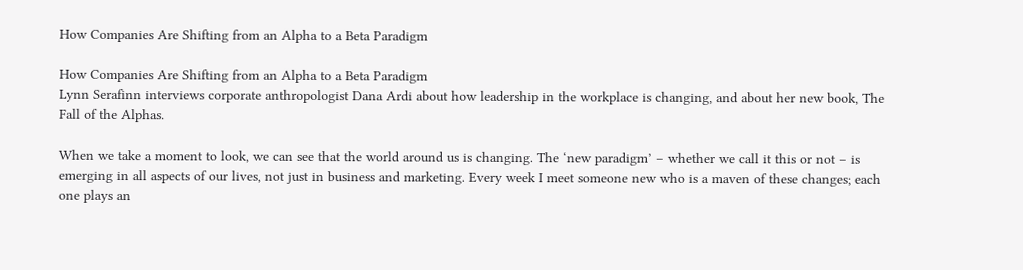How Companies Are Shifting from an Alpha to a Beta Paradigm

How Companies Are Shifting from an Alpha to a Beta Paradigm
Lynn Serafinn interviews corporate anthropologist Dana Ardi about how leadership in the workplace is changing, and about her new book, The Fall of the Alphas.

When we take a moment to look, we can see that the world around us is changing. The ‘new paradigm’ – whether we call it this or not – is emerging in all aspects of our lives, not just in business and marketing. Every week I meet someone new who is a maven of these changes; each one plays an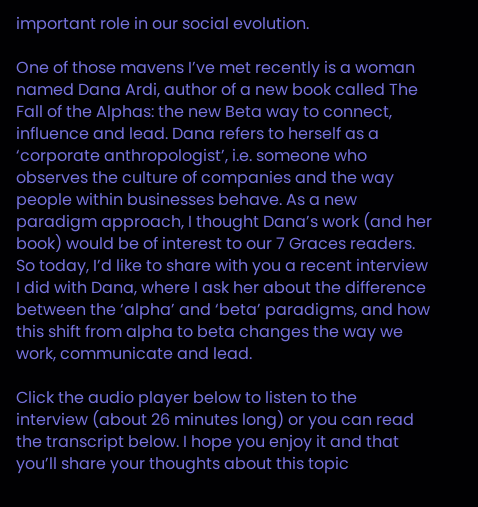important role in our social evolution.

One of those mavens I’ve met recently is a woman named Dana Ardi, author of a new book called The Fall of the Alphas: the new Beta way to connect, influence and lead. Dana refers to herself as a ‘corporate anthropologist’, i.e. someone who observes the culture of companies and the way people within businesses behave. As a new paradigm approach, I thought Dana’s work (and her book) would be of interest to our 7 Graces readers. So today, I’d like to share with you a recent interview I did with Dana, where I ask her about the difference between the ‘alpha’ and ‘beta’ paradigms, and how this shift from alpha to beta changes the way we work, communicate and lead.

Click the audio player below to listen to the interview (about 26 minutes long) or you can read the transcript below. I hope you enjoy it and that you’ll share your thoughts about this topic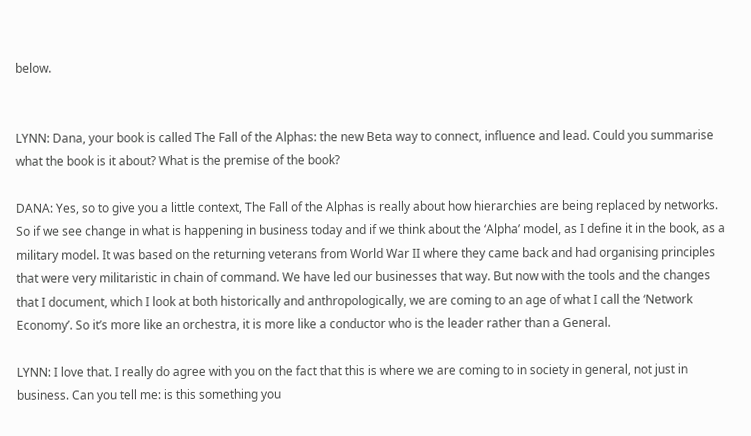below.


LYNN: Dana, your book is called The Fall of the Alphas: the new Beta way to connect, influence and lead. Could you summarise what the book is it about? What is the premise of the book?

DANA: Yes, so to give you a little context, The Fall of the Alphas is really about how hierarchies are being replaced by networks. So if we see change in what is happening in business today and if we think about the ‘Alpha’ model, as I define it in the book, as a military model. It was based on the returning veterans from World War II where they came back and had organising principles that were very militaristic in chain of command. We have led our businesses that way. But now with the tools and the changes that I document, which I look at both historically and anthropologically, we are coming to an age of what I call the ‘Network Economy’. So it’s more like an orchestra, it is more like a conductor who is the leader rather than a General.

LYNN: I love that. I really do agree with you on the fact that this is where we are coming to in society in general, not just in business. Can you tell me: is this something you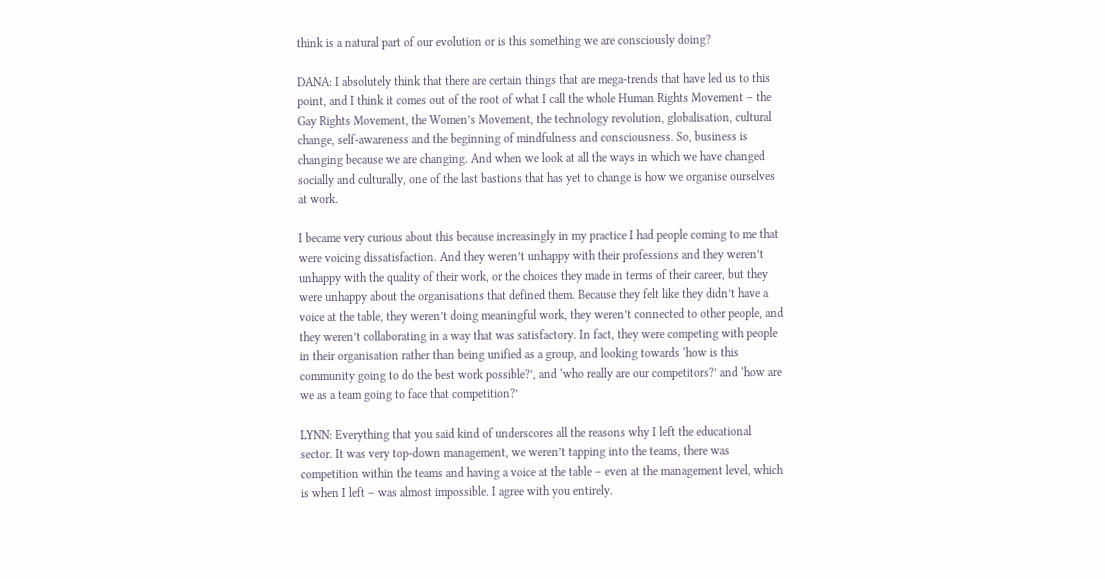think is a natural part of our evolution or is this something we are consciously doing?

DANA: I absolutely think that there are certain things that are mega-trends that have led us to this point, and I think it comes out of the root of what I call the whole Human Rights Movement – the Gay Rights Movement, the Women’s Movement, the technology revolution, globalisation, cultural change, self-awareness and the beginning of mindfulness and consciousness. So, business is changing because we are changing. And when we look at all the ways in which we have changed socially and culturally, one of the last bastions that has yet to change is how we organise ourselves at work.

I became very curious about this because increasingly in my practice I had people coming to me that were voicing dissatisfaction. And they weren’t unhappy with their professions and they weren’t unhappy with the quality of their work, or the choices they made in terms of their career, but they were unhappy about the organisations that defined them. Because they felt like they didn’t have a voice at the table, they weren’t doing meaningful work, they weren’t connected to other people, and they weren’t collaborating in a way that was satisfactory. In fact, they were competing with people in their organisation rather than being unified as a group, and looking towards ‘how is this community going to do the best work possible?’, and ‘who really are our competitors?’ and ‘how are we as a team going to face that competition?’

LYNN: Everything that you said kind of underscores all the reasons why I left the educational sector. It was very top-down management, we weren’t tapping into the teams, there was competition within the teams and having a voice at the table – even at the management level, which is when I left – was almost impossible. I agree with you entirely.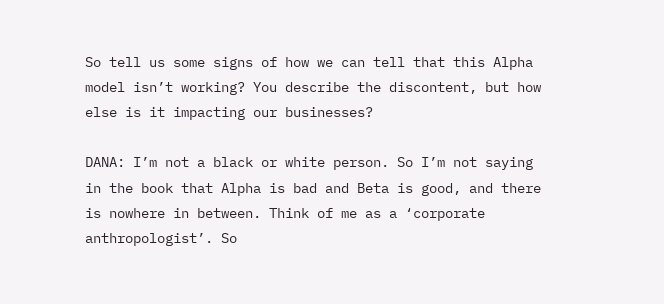So tell us some signs of how we can tell that this Alpha model isn’t working? You describe the discontent, but how else is it impacting our businesses?

DANA: I’m not a black or white person. So I’m not saying in the book that Alpha is bad and Beta is good, and there is nowhere in between. Think of me as a ‘corporate anthropologist’. So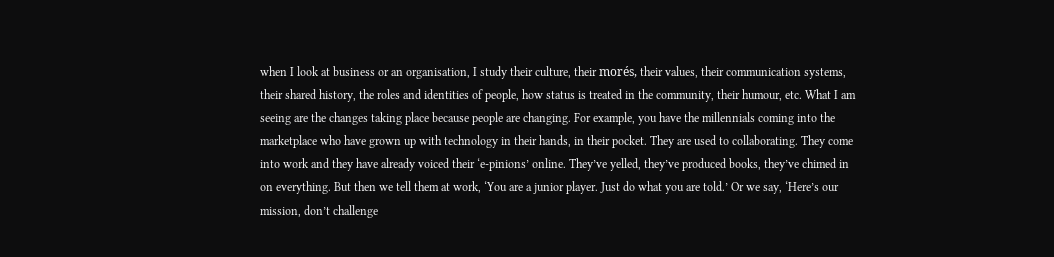when I look at business or an organisation, I study their culture, their morés, their values, their communication systems, their shared history, the roles and identities of people, how status is treated in the community, their humour, etc. What I am seeing are the changes taking place because people are changing. For example, you have the millennials coming into the marketplace who have grown up with technology in their hands, in their pocket. They are used to collaborating. They come into work and they have already voiced their ‘e-pinions’ online. They’ve yelled, they’ve produced books, they’ve chimed in on everything. But then we tell them at work, ‘You are a junior player. Just do what you are told.’ Or we say, ‘Here’s our mission, don’t challenge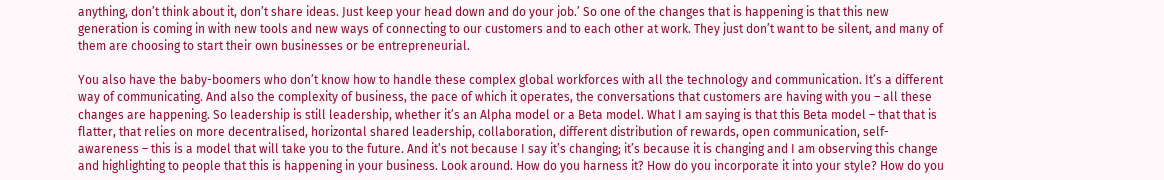anything, don’t think about it, don’t share ideas. Just keep your head down and do your job.’ So one of the changes that is happening is that this new generation is coming in with new tools and new ways of connecting to our customers and to each other at work. They just don’t want to be silent, and many of them are choosing to start their own businesses or be entrepreneurial.

You also have the baby-boomers who don’t know how to handle these complex global workforces with all the technology and communication. It’s a different way of communicating. And also the complexity of business, the pace of which it operates, the conversations that customers are having with you – all these changes are happening. So leadership is still leadership, whether it’s an Alpha model or a Beta model. What I am saying is that this Beta model – that that is flatter, that relies on more decentralised, horizontal shared leadership, collaboration, different distribution of rewards, open communication, self-awareness – this is a model that will take you to the future. And it’s not because I say it’s changing; it’s because it is changing and I am observing this change and highlighting to people that this is happening in your business. Look around. How do you harness it? How do you incorporate it into your style? How do you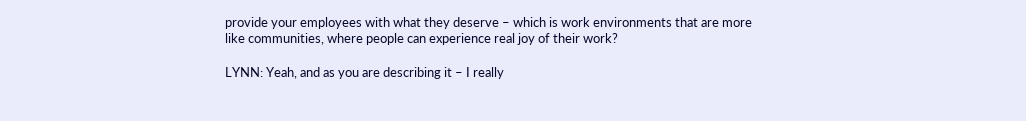provide your employees with what they deserve – which is work environments that are more like communities, where people can experience real joy of their work?

LYNN: Yeah, and as you are describing it – I really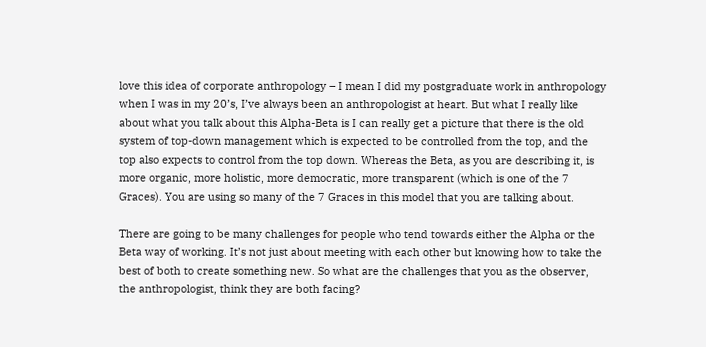love this idea of corporate anthropology – I mean I did my postgraduate work in anthropology when I was in my 20’s, I’ve always been an anthropologist at heart. But what I really like about what you talk about this Alpha-Beta is I can really get a picture that there is the old system of top-down management which is expected to be controlled from the top, and the top also expects to control from the top down. Whereas the Beta, as you are describing it, is more organic, more holistic, more democratic, more transparent (which is one of the 7 Graces). You are using so many of the 7 Graces in this model that you are talking about.

There are going to be many challenges for people who tend towards either the Alpha or the Beta way of working. It’s not just about meeting with each other but knowing how to take the best of both to create something new. So what are the challenges that you as the observer, the anthropologist, think they are both facing?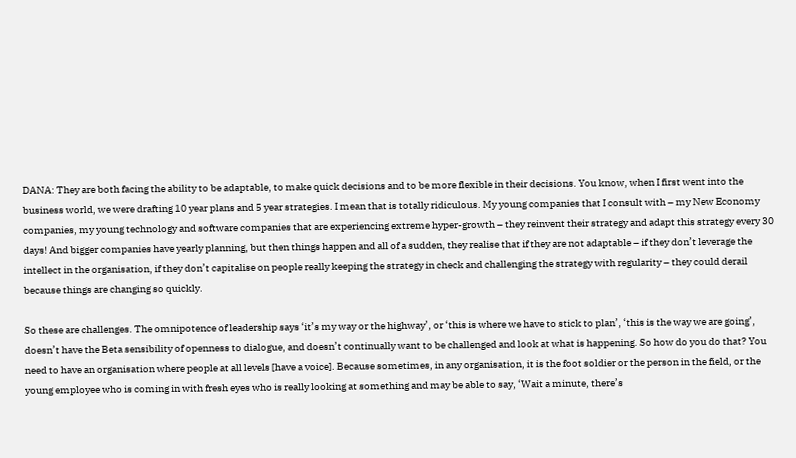DANA: They are both facing the ability to be adaptable, to make quick decisions and to be more flexible in their decisions. You know, when I first went into the business world, we were drafting 10 year plans and 5 year strategies. I mean that is totally ridiculous. My young companies that I consult with – my New Economy companies, my young technology and software companies that are experiencing extreme hyper-growth – they reinvent their strategy and adapt this strategy every 30 days! And bigger companies have yearly planning, but then things happen and all of a sudden, they realise that if they are not adaptable – if they don’t leverage the intellect in the organisation, if they don’t capitalise on people really keeping the strategy in check and challenging the strategy with regularity – they could derail because things are changing so quickly.

So these are challenges. The omnipotence of leadership says ‘it’s my way or the highway’, or ‘this is where we have to stick to plan’, ‘this is the way we are going’, doesn’t have the Beta sensibility of openness to dialogue, and doesn’t continually want to be challenged and look at what is happening. So how do you do that? You need to have an organisation where people at all levels [have a voice]. Because sometimes, in any organisation, it is the foot soldier or the person in the field, or the young employee who is coming in with fresh eyes who is really looking at something and may be able to say, ‘Wait a minute, there’s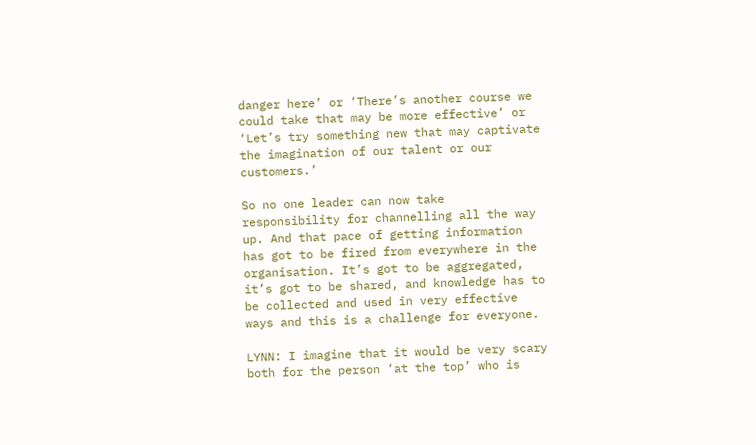danger here’ or ‘There’s another course we could take that may be more effective’ or ‘Let’s try something new that may captivate the imagination of our talent or our customers.’

So no one leader can now take responsibility for channelling all the way up. And that pace of getting information has got to be fired from everywhere in the organisation. It’s got to be aggregated, it’s got to be shared, and knowledge has to be collected and used in very effective ways and this is a challenge for everyone.

LYNN: I imagine that it would be very scary both for the person ‘at the top’ who is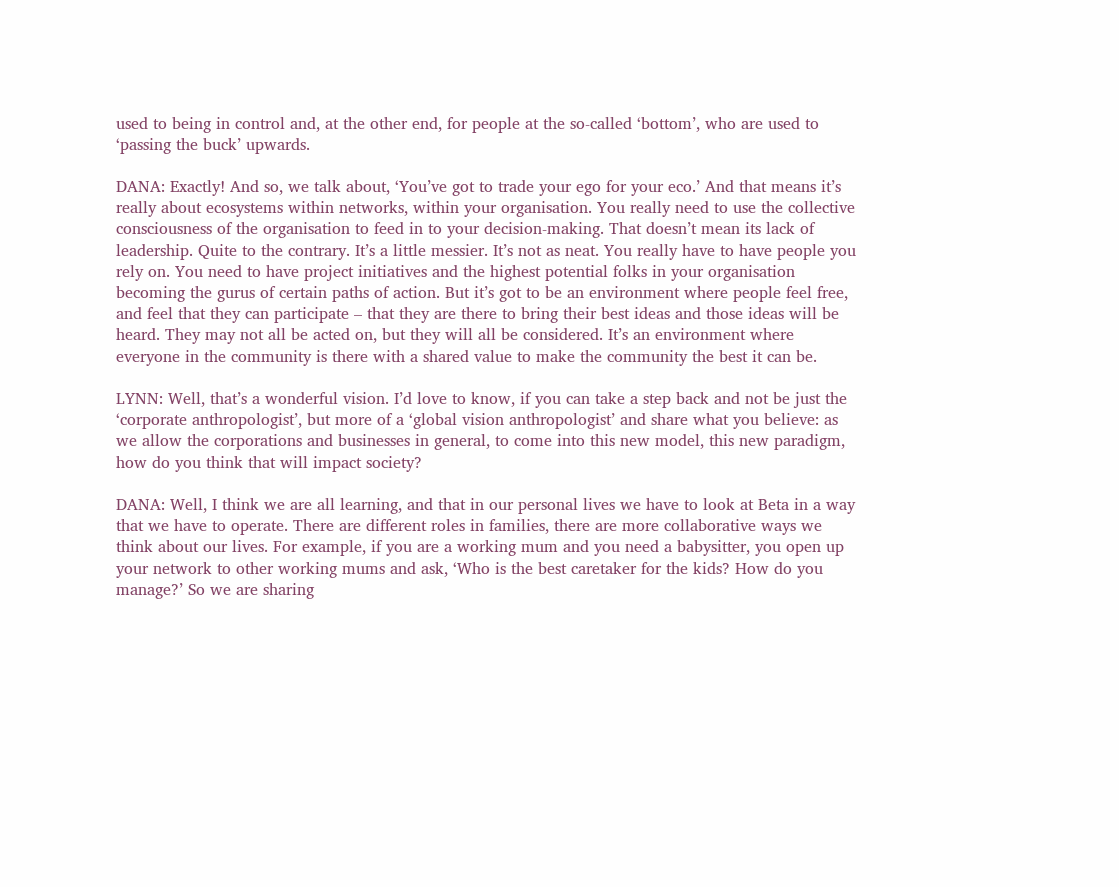used to being in control and, at the other end, for people at the so-called ‘bottom’, who are used to ‘passing the buck’ upwards.

DANA: Exactly! And so, we talk about, ‘You’ve got to trade your ego for your eco.’ And that means it’s really about ecosystems within networks, within your organisation. You really need to use the collective consciousness of the organisation to feed in to your decision-making. That doesn’t mean its lack of leadership. Quite to the contrary. It’s a little messier. It’s not as neat. You really have to have people you rely on. You need to have project initiatives and the highest potential folks in your organisation becoming the gurus of certain paths of action. But it’s got to be an environment where people feel free, and feel that they can participate – that they are there to bring their best ideas and those ideas will be heard. They may not all be acted on, but they will all be considered. It’s an environment where everyone in the community is there with a shared value to make the community the best it can be.

LYNN: Well, that’s a wonderful vision. I’d love to know, if you can take a step back and not be just the ‘corporate anthropologist’, but more of a ‘global vision anthropologist’ and share what you believe: as we allow the corporations and businesses in general, to come into this new model, this new paradigm, how do you think that will impact society?

DANA: Well, I think we are all learning, and that in our personal lives we have to look at Beta in a way that we have to operate. There are different roles in families, there are more collaborative ways we think about our lives. For example, if you are a working mum and you need a babysitter, you open up your network to other working mums and ask, ‘Who is the best caretaker for the kids? How do you manage?’ So we are sharing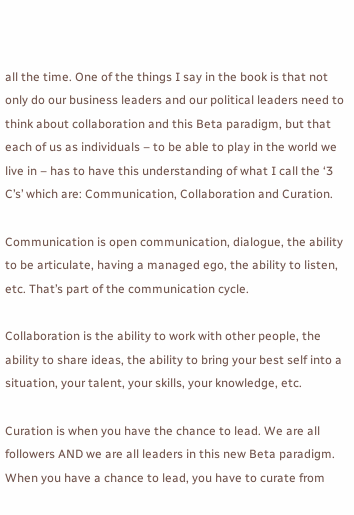all the time. One of the things I say in the book is that not only do our business leaders and our political leaders need to think about collaboration and this Beta paradigm, but that each of us as individuals – to be able to play in the world we live in – has to have this understanding of what I call the ‘3 C’s’ which are: Communication, Collaboration and Curation.

Communication is open communication, dialogue, the ability to be articulate, having a managed ego, the ability to listen, etc. That’s part of the communication cycle.

Collaboration is the ability to work with other people, the ability to share ideas, the ability to bring your best self into a situation, your talent, your skills, your knowledge, etc.

Curation is when you have the chance to lead. We are all followers AND we are all leaders in this new Beta paradigm. When you have a chance to lead, you have to curate from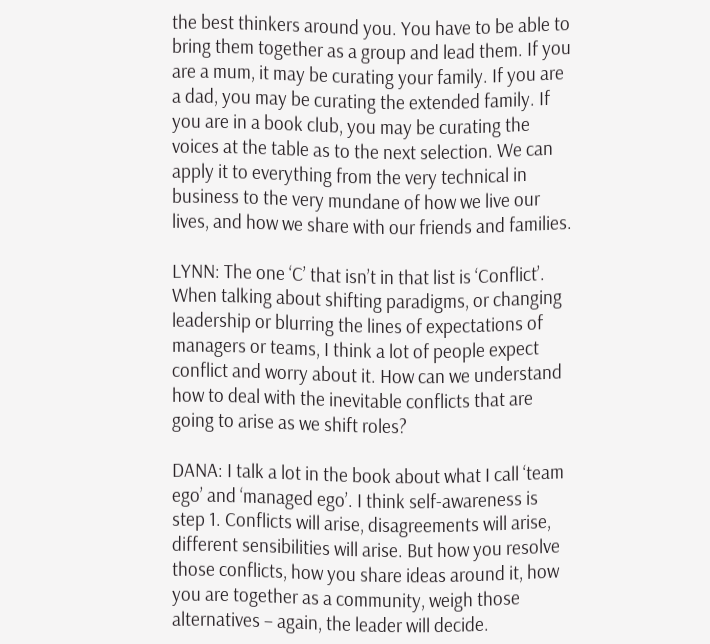the best thinkers around you. You have to be able to bring them together as a group and lead them. If you are a mum, it may be curating your family. If you are a dad, you may be curating the extended family. If you are in a book club, you may be curating the voices at the table as to the next selection. We can apply it to everything from the very technical in business to the very mundane of how we live our lives, and how we share with our friends and families.

LYNN: The one ‘C’ that isn’t in that list is ‘Conflict’. When talking about shifting paradigms, or changing leadership or blurring the lines of expectations of managers or teams, I think a lot of people expect conflict and worry about it. How can we understand how to deal with the inevitable conflicts that are going to arise as we shift roles?

DANA: I talk a lot in the book about what I call ‘team ego’ and ‘managed ego’. I think self-awareness is step 1. Conflicts will arise, disagreements will arise, different sensibilities will arise. But how you resolve those conflicts, how you share ideas around it, how you are together as a community, weigh those alternatives – again, the leader will decide.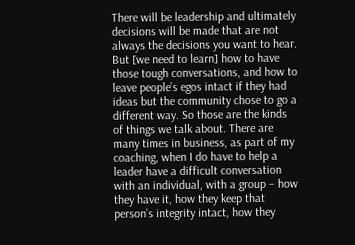There will be leadership and ultimately decisions will be made that are not always the decisions you want to hear. But [we need to learn] how to have those tough conversations, and how to leave people’s egos intact if they had ideas but the community chose to go a different way. So those are the kinds of things we talk about. There are many times in business, as part of my coaching, when I do have to help a leader have a difficult conversation with an individual, with a group – how they have it, how they keep that person’s integrity intact, how they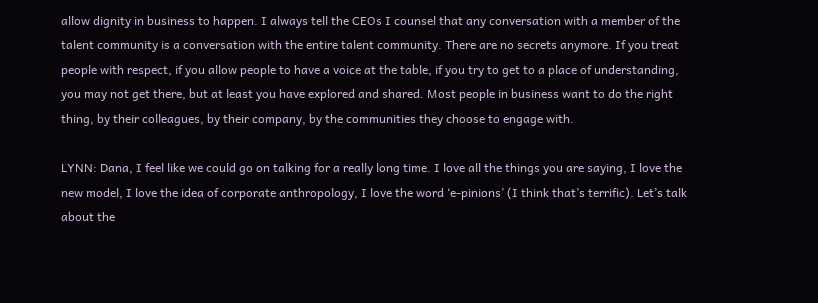allow dignity in business to happen. I always tell the CEOs I counsel that any conversation with a member of the talent community is a conversation with the entire talent community. There are no secrets anymore. If you treat people with respect, if you allow people to have a voice at the table, if you try to get to a place of understanding, you may not get there, but at least you have explored and shared. Most people in business want to do the right thing, by their colleagues, by their company, by the communities they choose to engage with.

LYNN: Dana, I feel like we could go on talking for a really long time. I love all the things you are saying, I love the new model, I love the idea of corporate anthropology, I love the word ‘e-pinions’ (I think that’s terrific). Let’s talk about the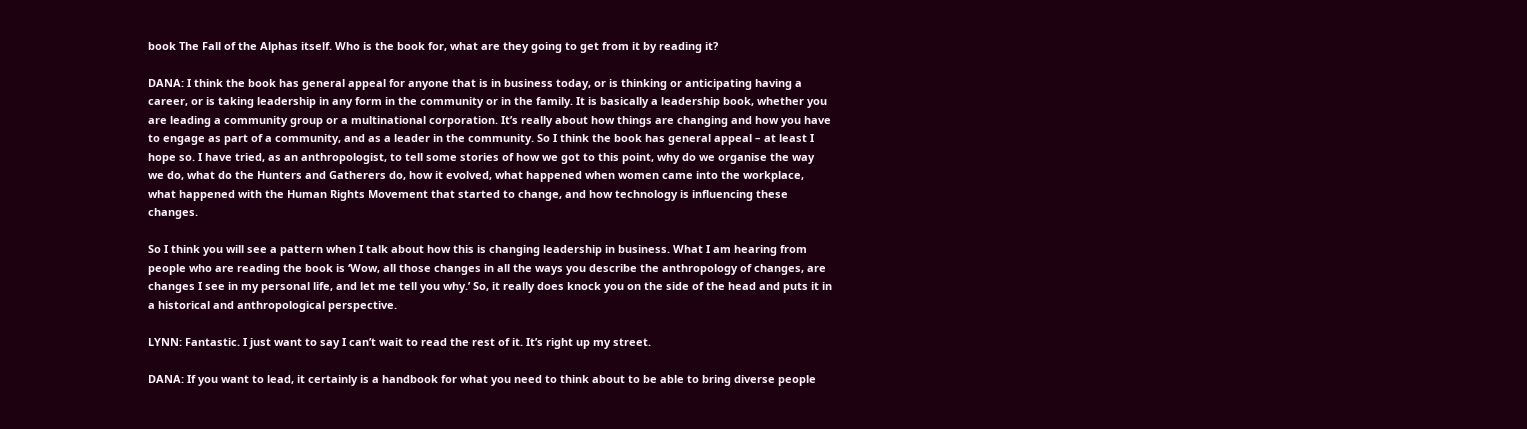book The Fall of the Alphas itself. Who is the book for, what are they going to get from it by reading it?

DANA: I think the book has general appeal for anyone that is in business today, or is thinking or anticipating having a career, or is taking leadership in any form in the community or in the family. It is basically a leadership book, whether you are leading a community group or a multinational corporation. It’s really about how things are changing and how you have to engage as part of a community, and as a leader in the community. So I think the book has general appeal – at least I hope so. I have tried, as an anthropologist, to tell some stories of how we got to this point, why do we organise the way we do, what do the Hunters and Gatherers do, how it evolved, what happened when women came into the workplace, what happened with the Human Rights Movement that started to change, and how technology is influencing these changes.

So I think you will see a pattern when I talk about how this is changing leadership in business. What I am hearing from people who are reading the book is ‘Wow, all those changes in all the ways you describe the anthropology of changes, are changes I see in my personal life, and let me tell you why.’ So, it really does knock you on the side of the head and puts it in a historical and anthropological perspective.

LYNN: Fantastic. I just want to say I can’t wait to read the rest of it. It’s right up my street.

DANA: If you want to lead, it certainly is a handbook for what you need to think about to be able to bring diverse people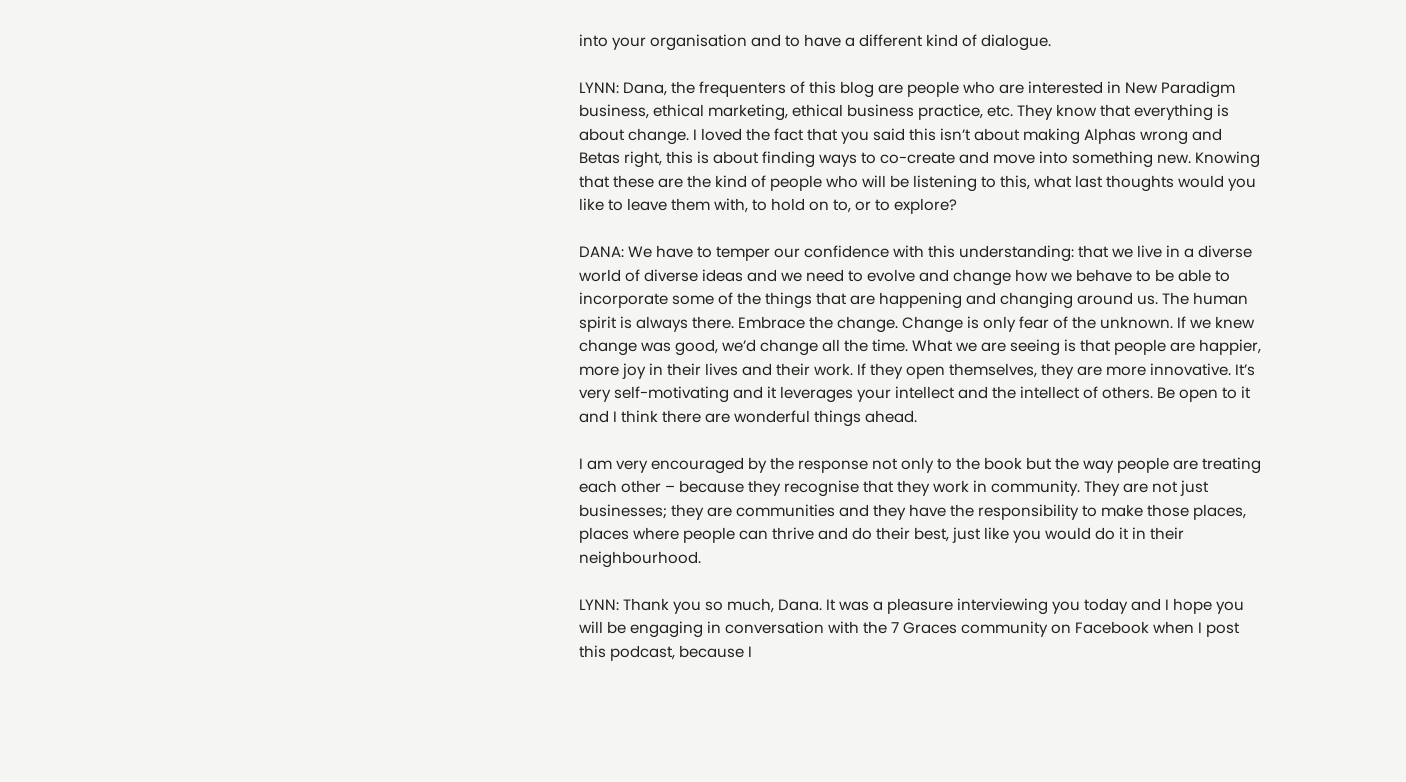into your organisation and to have a different kind of dialogue.

LYNN: Dana, the frequenters of this blog are people who are interested in New Paradigm business, ethical marketing, ethical business practice, etc. They know that everything is about change. I loved the fact that you said this isn’t about making Alphas wrong and Betas right, this is about finding ways to co-create and move into something new. Knowing that these are the kind of people who will be listening to this, what last thoughts would you like to leave them with, to hold on to, or to explore?

DANA: We have to temper our confidence with this understanding: that we live in a diverse world of diverse ideas and we need to evolve and change how we behave to be able to incorporate some of the things that are happening and changing around us. The human spirit is always there. Embrace the change. Change is only fear of the unknown. If we knew change was good, we’d change all the time. What we are seeing is that people are happier, more joy in their lives and their work. If they open themselves, they are more innovative. It’s very self-motivating and it leverages your intellect and the intellect of others. Be open to it and I think there are wonderful things ahead.

I am very encouraged by the response not only to the book but the way people are treating each other – because they recognise that they work in community. They are not just businesses; they are communities and they have the responsibility to make those places, places where people can thrive and do their best, just like you would do it in their neighbourhood.

LYNN: Thank you so much, Dana. It was a pleasure interviewing you today and I hope you will be engaging in conversation with the 7 Graces community on Facebook when I post this podcast, because I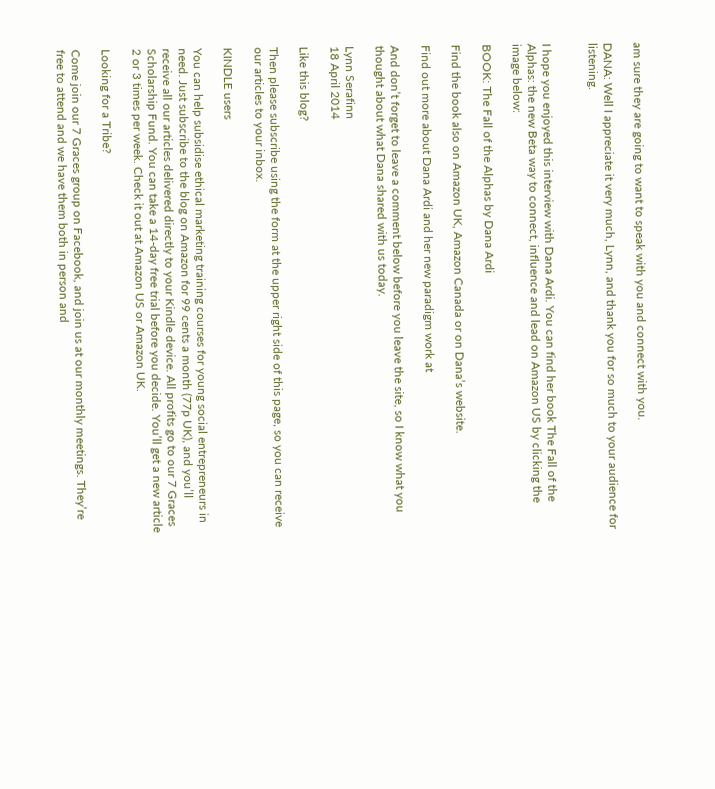am sure they are going to want to speak with you and connect with you.

DANA: Well I appreciate it very much, Lynn, and thank you for so much to your audience for listening.


I hope you enjoyed this interview with Dana Ardi. You can find her book The Fall of the Alphas: the new Beta way to connect, influence and lead on Amazon US by clicking the image below:

BOOK: The Fall of the Alphas by Dana Ardi

Find the book also on Amazon UK, Amazon Canada or on Dana’s website.

Find out more about Dana Ardi and her new paradigm work at

And don’t forget to leave a comment below before you leave the site, so I know what you thought about what Dana shared with us today.

Lynn Serafinn
18 April 2014

Like this blog?

Then please subscribe using the form at the upper right side of this page, so you can receive our articles to your inbox.

KINDLE users

You can help subsidise ethical marketing training courses for young social entrepreneurs in need. Just subscribe to the blog on Amazon for 99 cents a month (77p UK), and you’ll receive all our articles delivered directly to your Kindle device. All profits go to our 7 Graces Scholarship Fund. You can take a 14-day free trial before you decide. You’ll get a new article 2 or 3 times per week. Check it out at Amazon US or Amazon UK.

Looking for a Tribe?

Come join our 7 Graces group on Facebook, and join us at our monthly meetings. They’re free to attend and we have them both in person and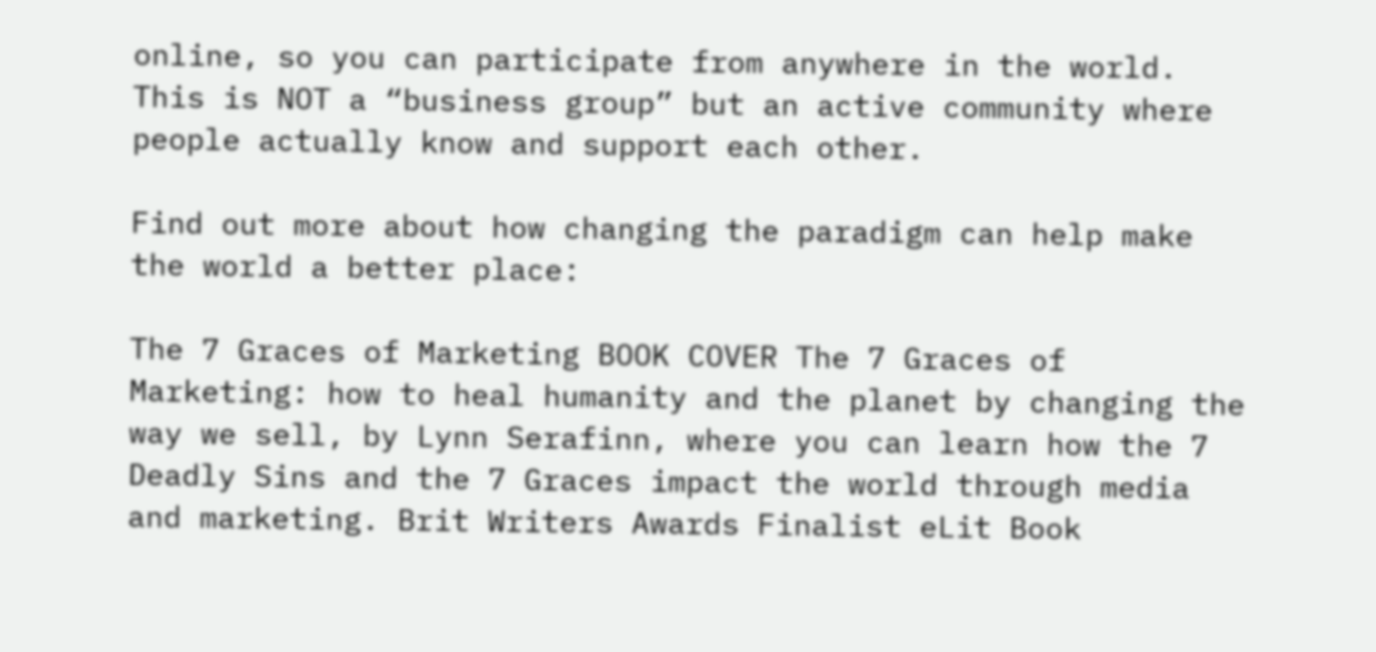online, so you can participate from anywhere in the world. This is NOT a “business group” but an active community where people actually know and support each other.

Find out more about how changing the paradigm can help make the world a better place:

The 7 Graces of Marketing BOOK COVER The 7 Graces of Marketing: how to heal humanity and the planet by changing the way we sell, by Lynn Serafinn, where you can learn how the 7 Deadly Sins and the 7 Graces impact the world through media and marketing. Brit Writers Awards Finalist eLit Book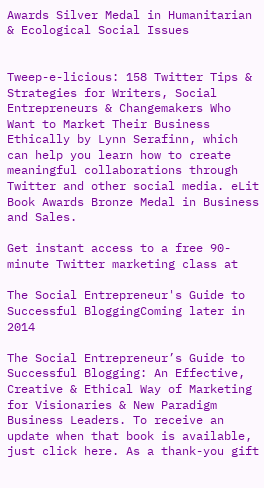Awards Silver Medal in Humanitarian & Ecological Social Issues


Tweep-e-licious: 158 Twitter Tips & Strategies for Writers, Social Entrepreneurs & Changemakers Who Want to Market Their Business Ethically by Lynn Serafinn, which can help you learn how to create meaningful collaborations through Twitter and other social media. eLit Book Awards Bronze Medal in Business and Sales.

Get instant access to a free 90-minute Twitter marketing class at

The Social Entrepreneur's Guide to Successful BloggingComing later in 2014

The Social Entrepreneur’s Guide to Successful Blogging: An Effective, Creative & Ethical Way of Marketing for Visionaries & New Paradigm Business Leaders. To receive an update when that book is available, just click here. As a thank-you gift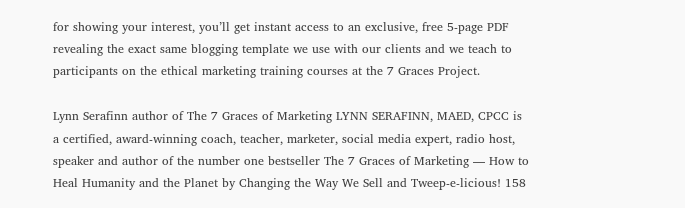for showing your interest, you’ll get instant access to an exclusive, free 5-page PDF revealing the exact same blogging template we use with our clients and we teach to participants on the ethical marketing training courses at the 7 Graces Project.

Lynn Serafinn author of The 7 Graces of Marketing LYNN SERAFINN, MAED, CPCC is a certified, award-winning coach, teacher, marketer, social media expert, radio host, speaker and author of the number one bestseller The 7 Graces of Marketing — How to Heal Humanity and the Planet by Changing the Way We Sell and Tweep-e-licious! 158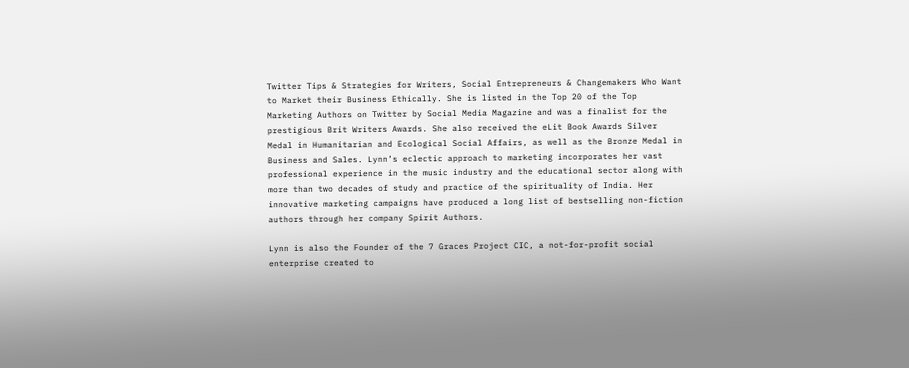Twitter Tips & Strategies for Writers, Social Entrepreneurs & Changemakers Who Want to Market their Business Ethically. She is listed in the Top 20 of the Top Marketing Authors on Twitter by Social Media Magazine and was a finalist for the prestigious Brit Writers Awards. She also received the eLit Book Awards Silver Medal in Humanitarian and Ecological Social Affairs, as well as the Bronze Medal in Business and Sales. Lynn’s eclectic approach to marketing incorporates her vast professional experience in the music industry and the educational sector along with more than two decades of study and practice of the spirituality of India. Her innovative marketing campaigns have produced a long list of bestselling non-fiction authors through her company Spirit Authors.

Lynn is also the Founder of the 7 Graces Project CIC, a not-for-profit social enterprise created to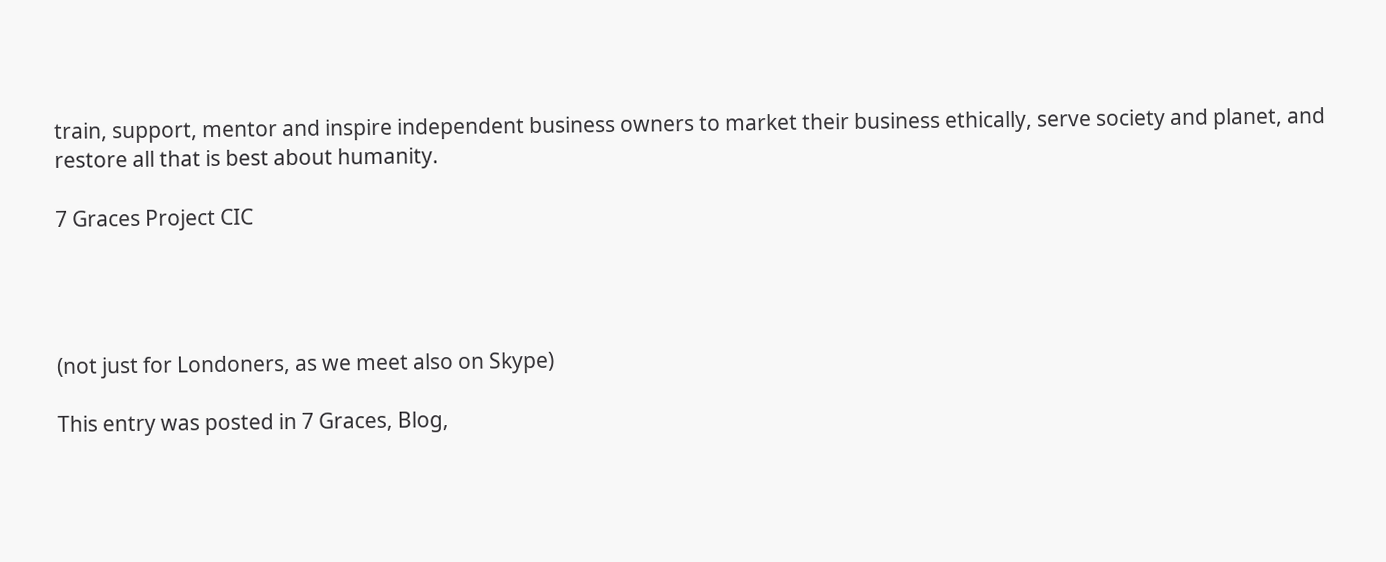train, support, mentor and inspire independent business owners to market their business ethically, serve society and planet, and restore all that is best about humanity.

7 Graces Project CIC




(not just for Londoners, as we meet also on Skype)

This entry was posted in 7 Graces, Blog,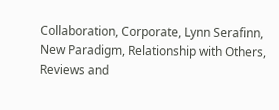Collaboration, Corporate, Lynn Serafinn, New Paradigm, Relationship with Others, Reviews and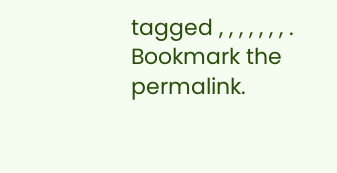tagged , , , , , , , . Bookmark the permalink.